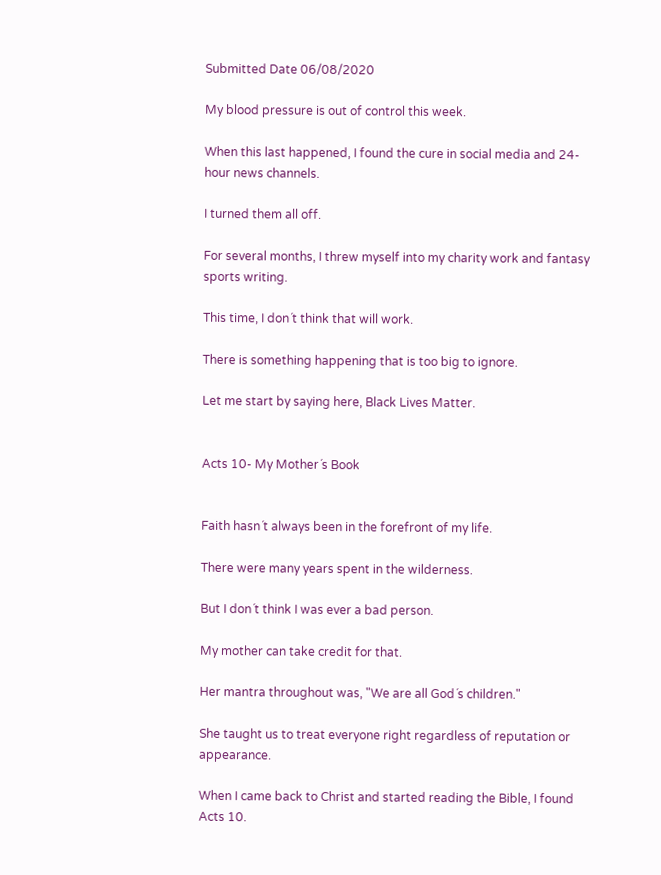Submitted Date 06/08/2020

My blood pressure is out of control this week.

When this last happened, I found the cure in social media and 24-hour news channels.

I turned them all off.

For several months, I threw myself into my charity work and fantasy sports writing.

This time, I don´t think that will work.

There is something happening that is too big to ignore.

Let me start by saying here, Black Lives Matter.


Acts 10- My Mother´s Book


Faith hasn´t always been in the forefront of my life.

There were many years spent in the wilderness.

But I don´t think I was ever a bad person.

My mother can take credit for that.

Her mantra throughout was, "We are all God´s children."

She taught us to treat everyone right regardless of reputation or appearance.

When I came back to Christ and started reading the Bible, I found Acts 10.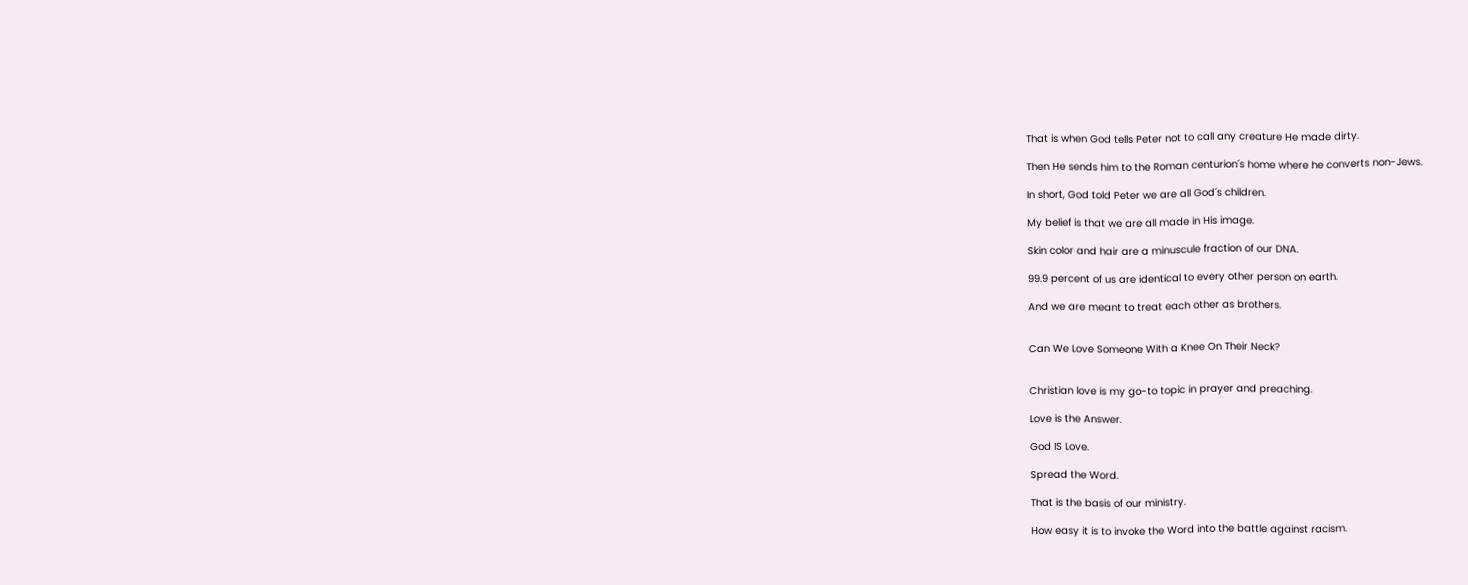That is when God tells Peter not to call any creature He made dirty.

Then He sends him to the Roman centurion´s home where he converts non-Jews.

In short, God told Peter we are all God´s children.

My belief is that we are all made in His image.

Skin color and hair are a minuscule fraction of our DNA.

99.9 percent of us are identical to every other person on earth.

And we are meant to treat each other as brothers.


Can We Love Someone With a Knee On Their Neck?


Christian love is my go-to topic in prayer and preaching.

Love is the Answer.

God IS Love.

Spread the Word.

That is the basis of our ministry.

How easy it is to invoke the Word into the battle against racism.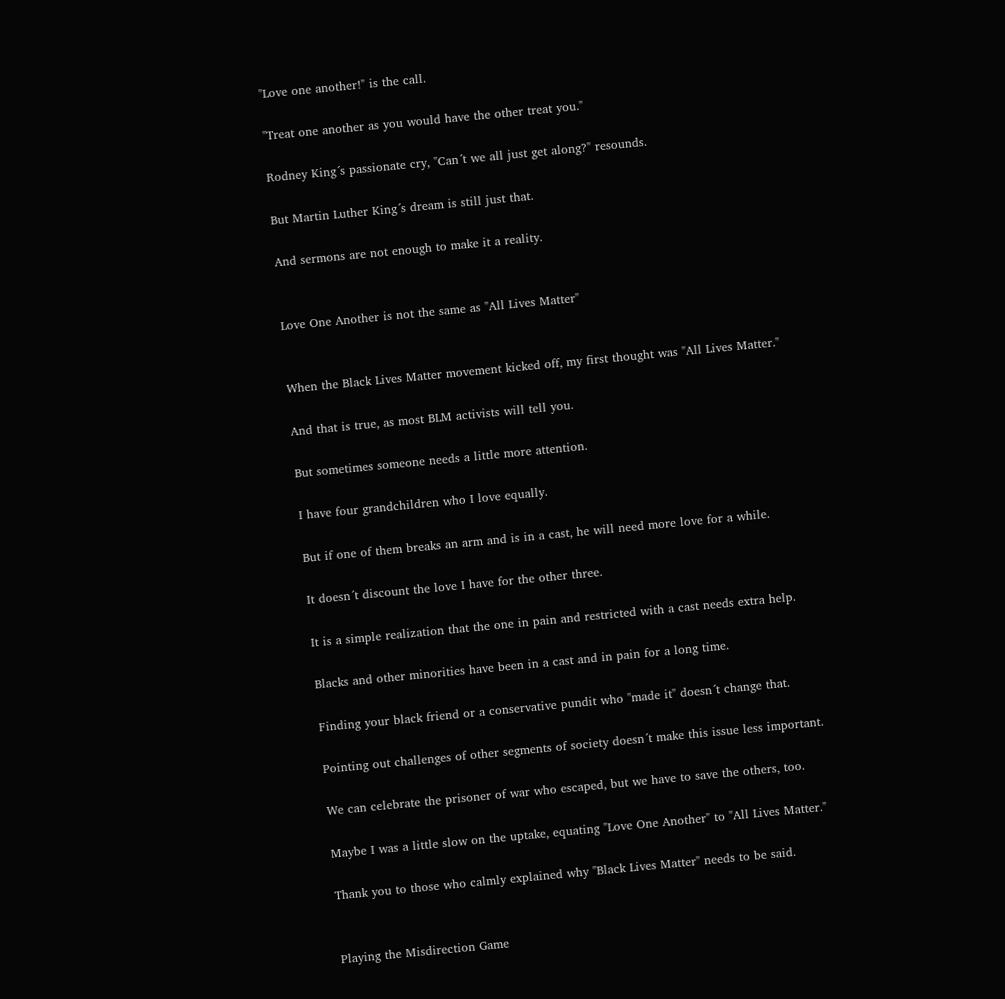"Love one another!" is the call.

"Treat one another as you would have the other treat you."

Rodney King´s passionate cry, "Can´t we all just get along?" resounds.

But Martin Luther King´s dream is still just that.

And sermons are not enough to make it a reality.


Love One Another is not the same as "All Lives Matter"


When the Black Lives Matter movement kicked off, my first thought was "All Lives Matter."

And that is true, as most BLM activists will tell you.

But sometimes someone needs a little more attention.

I have four grandchildren who I love equally.

But if one of them breaks an arm and is in a cast, he will need more love for a while.

It doesn´t discount the love I have for the other three.

It is a simple realization that the one in pain and restricted with a cast needs extra help.

Blacks and other minorities have been in a cast and in pain for a long time.

Finding your black friend or a conservative pundit who "made it" doesn´t change that.

Pointing out challenges of other segments of society doesn´t make this issue less important.

We can celebrate the prisoner of war who escaped, but we have to save the others, too.

Maybe I was a little slow on the uptake, equating "Love One Another" to "All Lives Matter."

Thank you to those who calmly explained why "Black Lives Matter" needs to be said.


Playing the Misdirection Game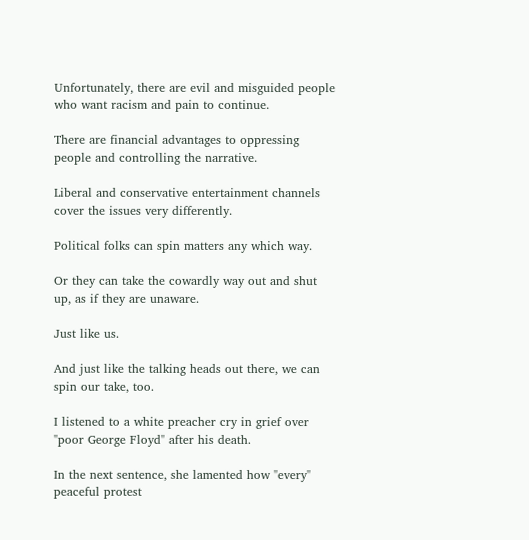Unfortunately, there are evil and misguided people who want racism and pain to continue.

There are financial advantages to oppressing people and controlling the narrative.

Liberal and conservative entertainment channels cover the issues very differently.

Political folks can spin matters any which way.

Or they can take the cowardly way out and shut up, as if they are unaware.

Just like us.

And just like the talking heads out there, we can spin our take, too.

I listened to a white preacher cry in grief over "poor George Floyd" after his death.

In the next sentence, she lamented how "every" peaceful protest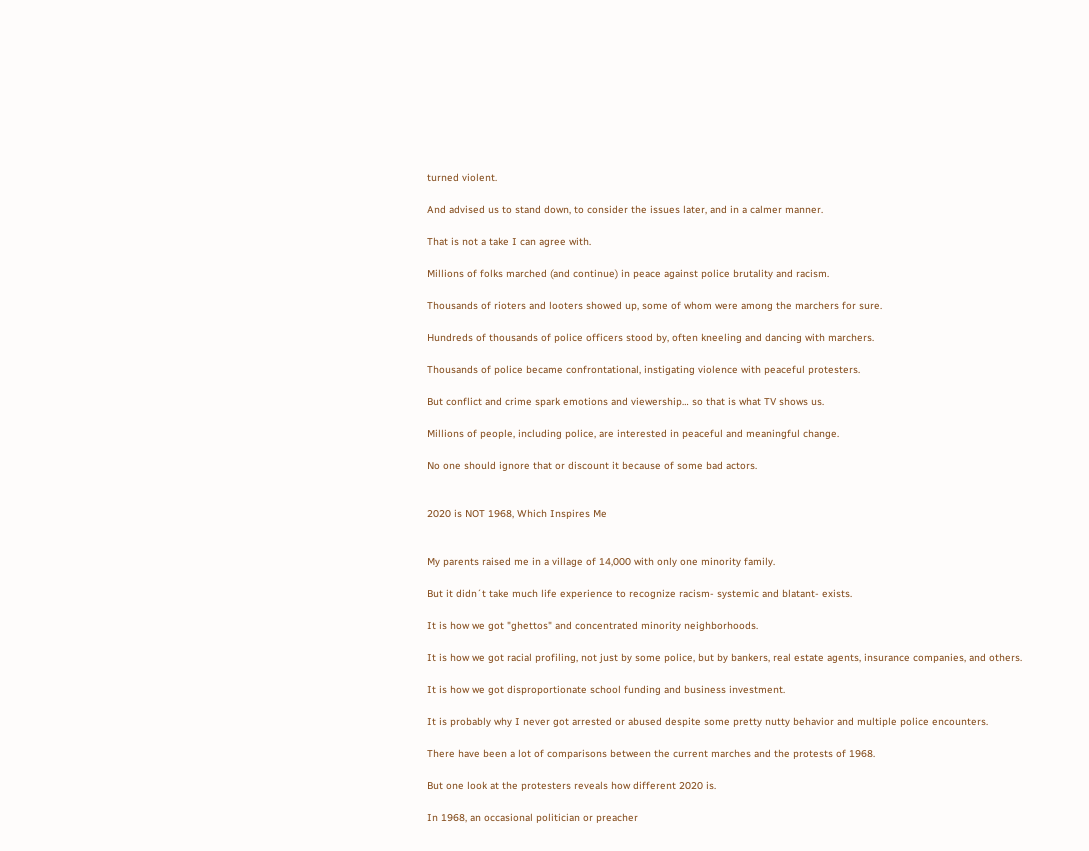turned violent.

And advised us to stand down, to consider the issues later, and in a calmer manner.

That is not a take I can agree with.

Millions of folks marched (and continue) in peace against police brutality and racism.

Thousands of rioters and looters showed up, some of whom were among the marchers for sure.

Hundreds of thousands of police officers stood by, often kneeling and dancing with marchers.

Thousands of police became confrontational, instigating violence with peaceful protesters.

But conflict and crime spark emotions and viewership… so that is what TV shows us.

Millions of people, including police, are interested in peaceful and meaningful change.

No one should ignore that or discount it because of some bad actors.


2020 is NOT 1968, Which Inspires Me


My parents raised me in a village of 14,000 with only one minority family.

But it didn´t take much life experience to recognize racism- systemic and blatant- exists.

It is how we got "ghettos" and concentrated minority neighborhoods.

It is how we got racial profiling, not just by some police, but by bankers, real estate agents, insurance companies, and others.

It is how we got disproportionate school funding and business investment.

It is probably why I never got arrested or abused despite some pretty nutty behavior and multiple police encounters.

There have been a lot of comparisons between the current marches and the protests of 1968.

But one look at the protesters reveals how different 2020 is.

In 1968, an occasional politician or preacher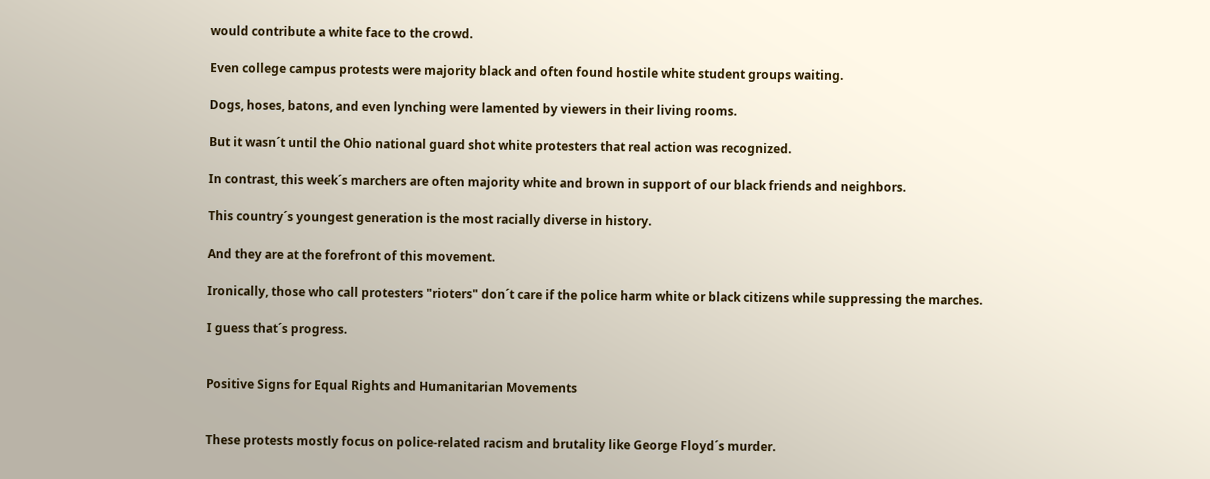would contribute a white face to the crowd.

Even college campus protests were majority black and often found hostile white student groups waiting.

Dogs, hoses, batons, and even lynching were lamented by viewers in their living rooms.

But it wasn´t until the Ohio national guard shot white protesters that real action was recognized.

In contrast, this week´s marchers are often majority white and brown in support of our black friends and neighbors.

This country´s youngest generation is the most racially diverse in history.

And they are at the forefront of this movement.

Ironically, those who call protesters "rioters" don´t care if the police harm white or black citizens while suppressing the marches.

I guess that´s progress.


Positive Signs for Equal Rights and Humanitarian Movements


These protests mostly focus on police-related racism and brutality like George Floyd´s murder.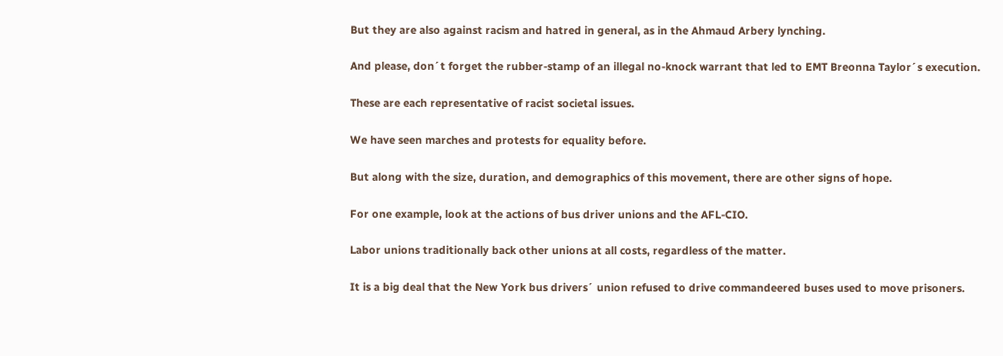But they are also against racism and hatred in general, as in the Ahmaud Arbery lynching.

And please, don´t forget the rubber-stamp of an illegal no-knock warrant that led to EMT Breonna Taylor´s execution.

These are each representative of racist societal issues.

We have seen marches and protests for equality before.

But along with the size, duration, and demographics of this movement, there are other signs of hope.

For one example, look at the actions of bus driver unions and the AFL-CIO.

Labor unions traditionally back other unions at all costs, regardless of the matter.

It is a big deal that the New York bus drivers´ union refused to drive commandeered buses used to move prisoners.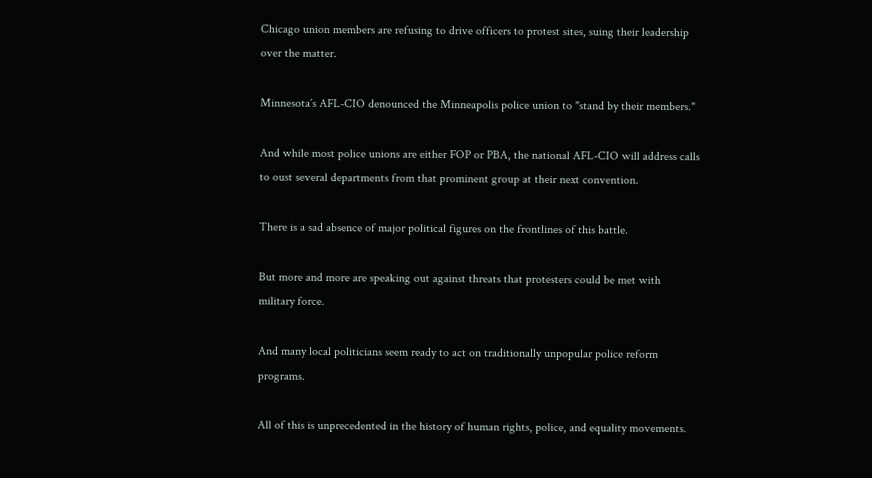Chicago union members are refusing to drive officers to protest sites, suing their leadership over the matter.

Minnesota´s AFL-CIO denounced the Minneapolis police union to "stand by their members."

And while most police unions are either FOP or PBA, the national AFL-CIO will address calls to oust several departments from that prominent group at their next convention.

There is a sad absence of major political figures on the frontlines of this battle.

But more and more are speaking out against threats that protesters could be met with military force.

And many local politicians seem ready to act on traditionally unpopular police reform programs.

All of this is unprecedented in the history of human rights, police, and equality movements.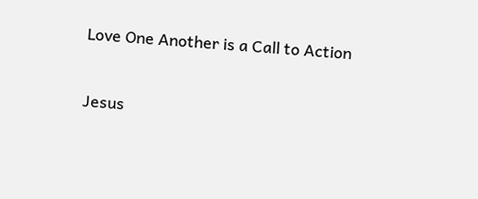Love One Another is a Call to Action


Jesus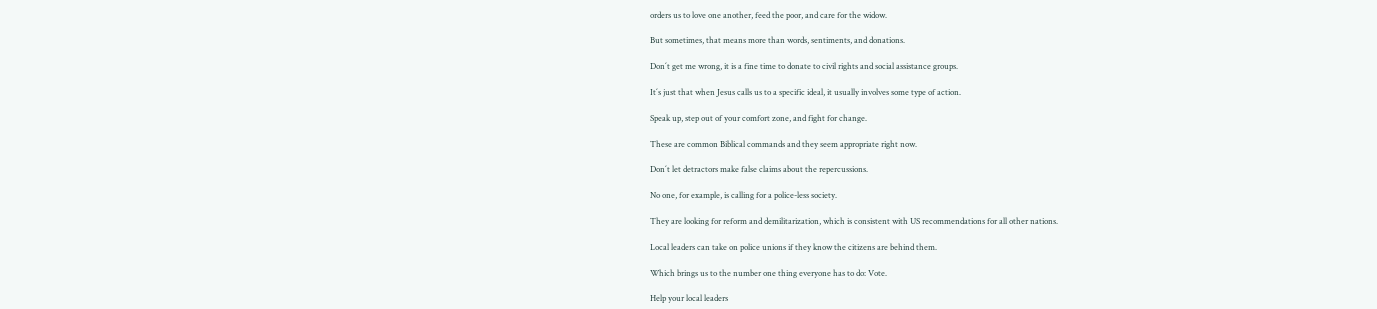orders us to love one another, feed the poor, and care for the widow.

But sometimes, that means more than words, sentiments, and donations.

Don´t get me wrong, it is a fine time to donate to civil rights and social assistance groups.

It´s just that when Jesus calls us to a specific ideal, it usually involves some type of action.

Speak up, step out of your comfort zone, and fight for change.

These are common Biblical commands and they seem appropriate right now.

Don´t let detractors make false claims about the repercussions.

No one, for example, is calling for a police-less society.

They are looking for reform and demilitarization, which is consistent with US recommendations for all other nations.

Local leaders can take on police unions if they know the citizens are behind them.

Which brings us to the number one thing everyone has to do: Vote.

Help your local leaders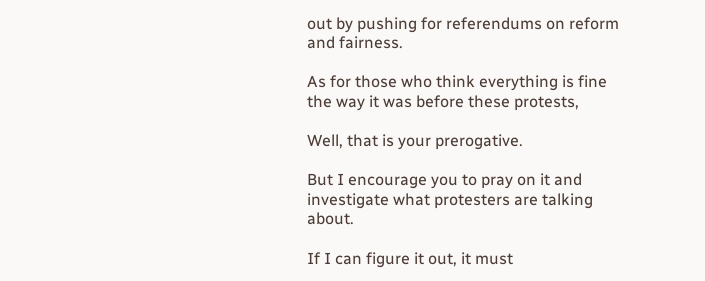out by pushing for referendums on reform and fairness.

As for those who think everything is fine the way it was before these protests,

Well, that is your prerogative.

But I encourage you to pray on it and investigate what protesters are talking about.

If I can figure it out, it must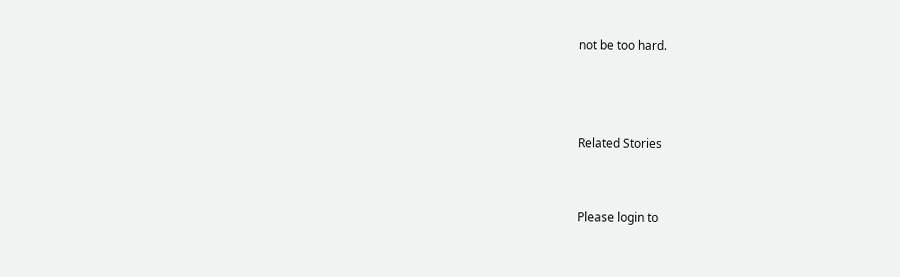not be too hard.



Related Stories


Please login to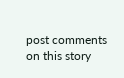post comments on this story